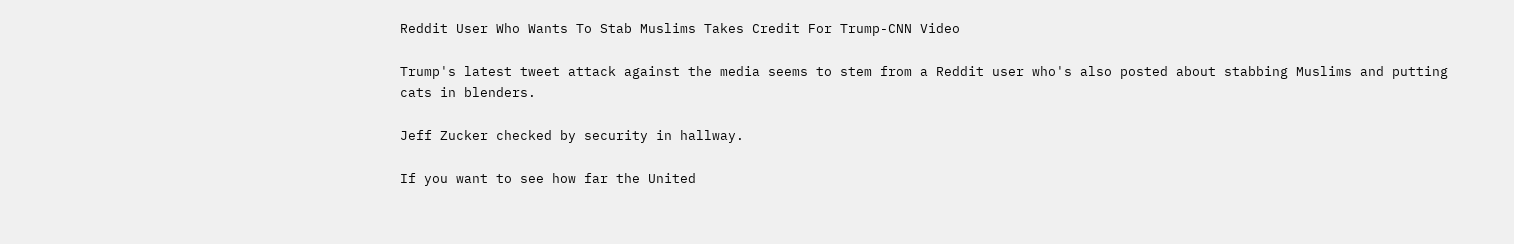Reddit User Who Wants To Stab Muslims Takes Credit For Trump-CNN Video

Trump's latest tweet attack against the media seems to stem from a Reddit user who's also posted about stabbing Muslims and putting cats in blenders.

Jeff Zucker checked by security in hallway.

If you want to see how far the United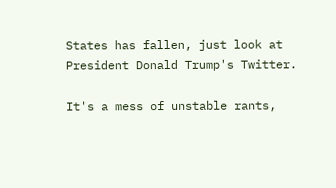States has fallen, just look at President Donald Trump's Twitter.

It's a mess of unstable rants,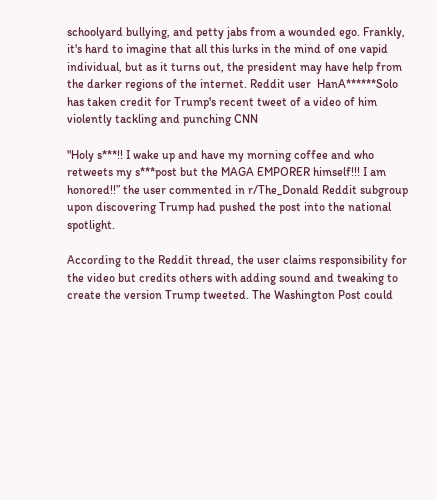schoolyard bullying, and petty jabs from a wounded ego. Frankly, it's hard to imagine that all this lurks in the mind of one vapid individual, but as it turns out, the president may have help from the darker regions of the internet. Reddit user  HanA******Solo has taken credit for Trump's recent tweet of a video of him violently tackling and punching CNN

"Holy s***!! I wake up and have my morning coffee and who retweets my s***post but the MAGA EMPORER himself!!! I am honored!!” the user commented in r/The_Donald Reddit subgroup upon discovering Trump had pushed the post into the national spotlight.

According to the Reddit thread, the user claims responsibility for the video but credits others with adding sound and tweaking to create the version Trump tweeted. The Washington Post could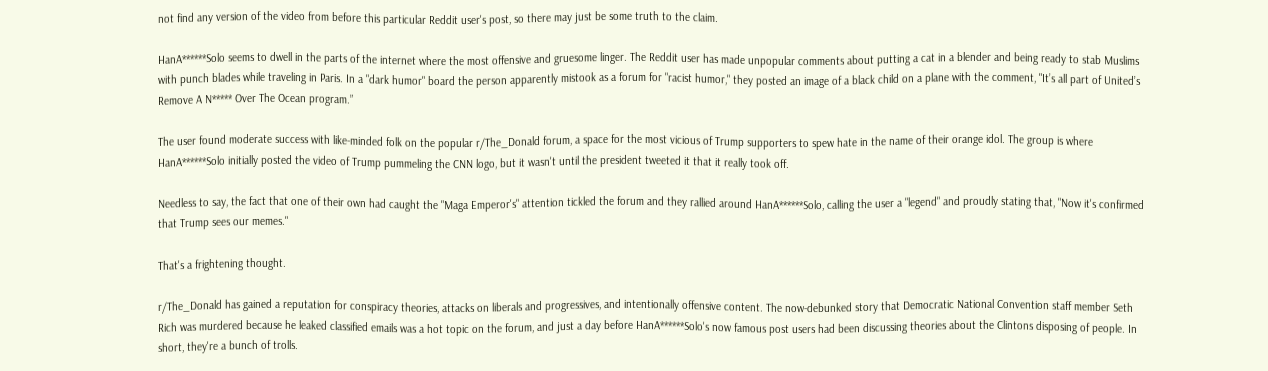not find any version of the video from before this particular Reddit user's post, so there may just be some truth to the claim.

HanA******Solo seems to dwell in the parts of the internet where the most offensive and gruesome linger. The Reddit user has made unpopular comments about putting a cat in a blender and being ready to stab Muslims with punch blades while traveling in Paris. In a "dark humor" board the person apparently mistook as a forum for "racist humor," they posted an image of a black child on a plane with the comment, "It’s all part of United’s Remove A N***** Over The Ocean program.”

The user found moderate success with like-minded folk on the popular r/The_Donald forum, a space for the most vicious of Trump supporters to spew hate in the name of their orange idol. The group is where HanA******Solo initially posted the video of Trump pummeling the CNN logo, but it wasn't until the president tweeted it that it really took off.

Needless to say, the fact that one of their own had caught the "Maga Emperor's" attention tickled the forum and they rallied around HanA******Solo, calling the user a "legend" and proudly stating that, "Now it's confirmed that Trump sees our memes."

That's a frightening thought.

r/The_Donald has gained a reputation for conspiracy theories, attacks on liberals and progressives, and intentionally offensive content. The now-debunked story that Democratic National Convention staff member Seth Rich was murdered because he leaked classified emails was a hot topic on the forum, and just a day before HanA******Solo's now famous post users had been discussing theories about the Clintons disposing of people. In short, they're a bunch of trolls.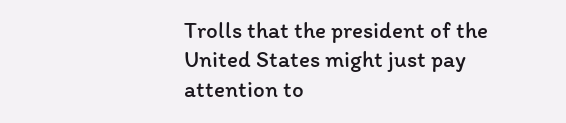Trolls that the president of the United States might just pay attention to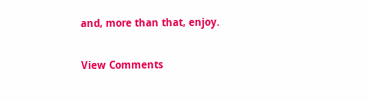and, more than that, enjoy.

View Comments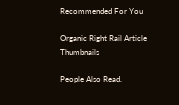Recommended For You

Organic Right Rail Article Thumbnails

People Also Read.